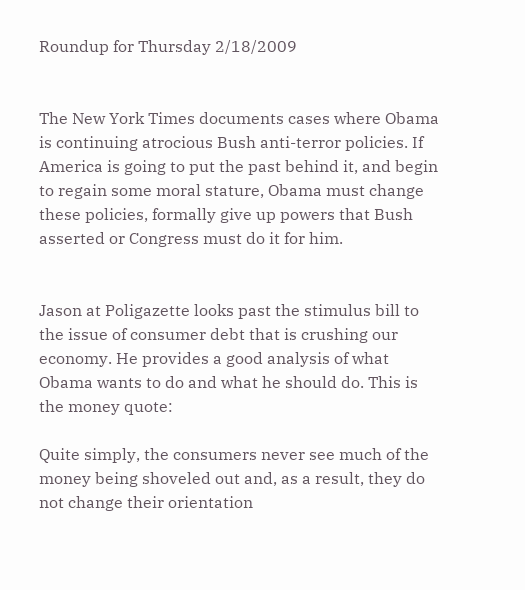Roundup for Thursday 2/18/2009


The New York Times documents cases where Obama is continuing atrocious Bush anti-terror policies. If America is going to put the past behind it, and begin to regain some moral stature, Obama must change these policies, formally give up powers that Bush asserted or Congress must do it for him.


Jason at Poligazette looks past the stimulus bill to the issue of consumer debt that is crushing our economy. He provides a good analysis of what Obama wants to do and what he should do. This is the money quote:

Quite simply, the consumers never see much of the money being shoveled out and, as a result, they do not change their orientation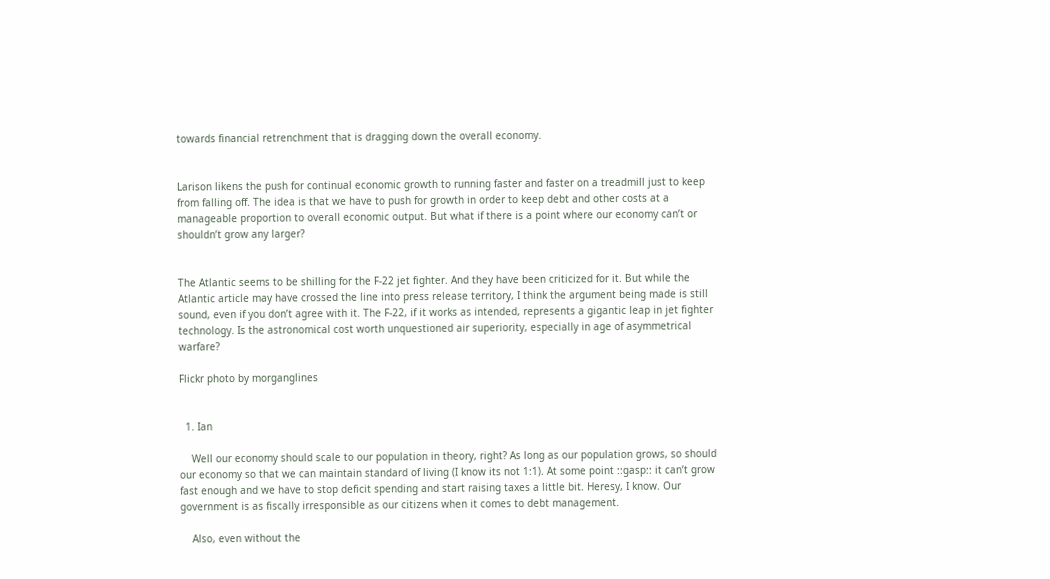towards financial retrenchment that is dragging down the overall economy.


Larison likens the push for continual economic growth to running faster and faster on a treadmill just to keep from falling off. The idea is that we have to push for growth in order to keep debt and other costs at a manageable proportion to overall economic output. But what if there is a point where our economy can’t or shouldn’t grow any larger?


The Atlantic seems to be shilling for the F-22 jet fighter. And they have been criticized for it. But while the Atlantic article may have crossed the line into press release territory, I think the argument being made is still sound, even if you don’t agree with it. The F-22, if it works as intended, represents a gigantic leap in jet fighter technology. Is the astronomical cost worth unquestioned air superiority, especially in age of asymmetrical warfare?

Flickr photo by morganglines


  1. Ian

    Well our economy should scale to our population in theory, right? As long as our population grows, so should our economy so that we can maintain standard of living (I know its not 1:1). At some point ::gasp:: it can’t grow fast enough and we have to stop deficit spending and start raising taxes a little bit. Heresy, I know. Our government is as fiscally irresponsible as our citizens when it comes to debt management.

    Also, even without the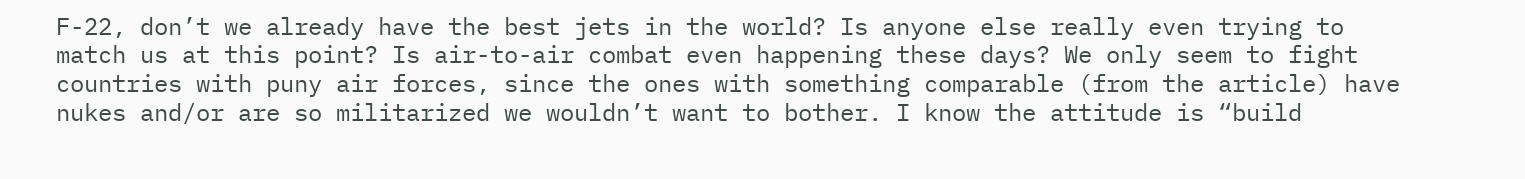F-22, don’t we already have the best jets in the world? Is anyone else really even trying to match us at this point? Is air-to-air combat even happening these days? We only seem to fight countries with puny air forces, since the ones with something comparable (from the article) have nukes and/or are so militarized we wouldn’t want to bother. I know the attitude is “build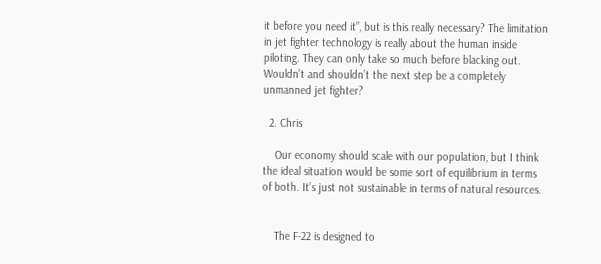it before you need it”, but is this really necessary? The limitation in jet fighter technology is really about the human inside piloting. They can only take so much before blacking out. Wouldn’t and shouldn’t the next step be a completely unmanned jet fighter?

  2. Chris

    Our economy should scale with our population, but I think the ideal situation would be some sort of equilibrium in terms of both. It’s just not sustainable in terms of natural resources.


    The F-22 is designed to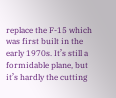replace the F-15 which was first built in the early 1970s. It’s still a formidable plane, but it’s hardly the cutting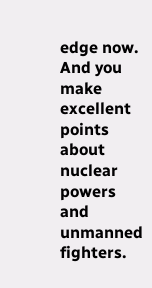edge now. And you make excellent points about nuclear powers and unmanned fighters.